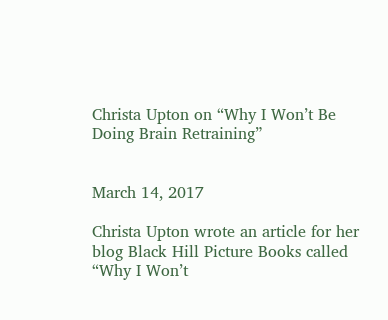Christa Upton on “Why I Won’t Be Doing Brain Retraining”


March 14, 2017

Christa Upton wrote an article for her blog Black Hill Picture Books called “Why I Won’t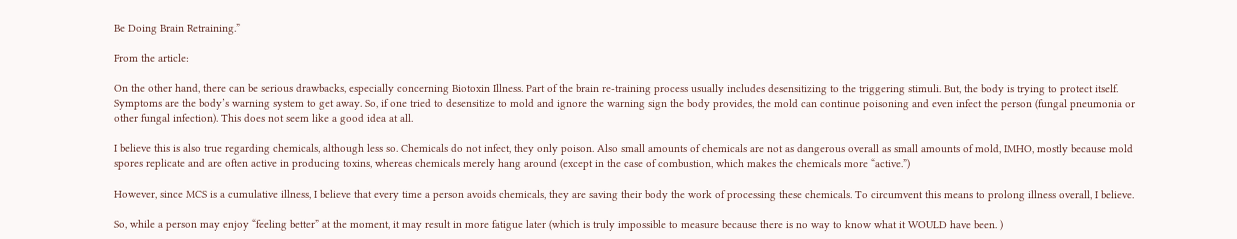Be Doing Brain Retraining.”

From the article:

On the other hand, there can be serious drawbacks, especially concerning Biotoxin Illness. Part of the brain re-training process usually includes desensitizing to the triggering stimuli. But, the body is trying to protect itself. Symptoms are the body’s warning system to get away. So, if one tried to desensitize to mold and ignore the warning sign the body provides, the mold can continue poisoning and even infect the person (fungal pneumonia or other fungal infection). This does not seem like a good idea at all.

I believe this is also true regarding chemicals, although less so. Chemicals do not infect, they only poison. Also small amounts of chemicals are not as dangerous overall as small amounts of mold, IMHO, mostly because mold spores replicate and are often active in producing toxins, whereas chemicals merely hang around (except in the case of combustion, which makes the chemicals more “active.”)

However, since MCS is a cumulative illness, I believe that every time a person avoids chemicals, they are saving their body the work of processing these chemicals. To circumvent this means to prolong illness overall, I believe.

So, while a person may enjoy “feeling better” at the moment, it may result in more fatigue later (which is truly impossible to measure because there is no way to know what it WOULD have been. )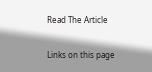Read The Article


Links on this page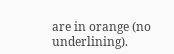are in orange (no underlining).